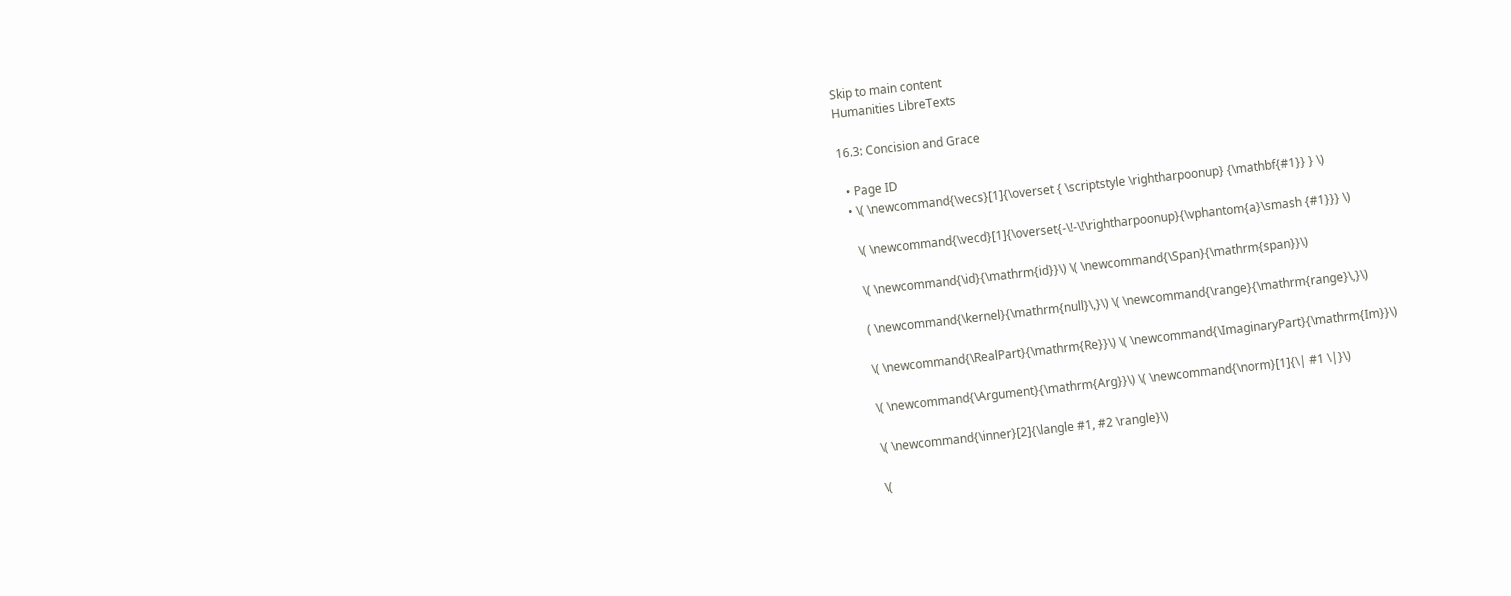Skip to main content
Humanities LibreTexts

16.3: Concision and Grace

  • Page ID
  • \( \newcommand{\vecs}[1]{\overset { \scriptstyle \rightharpoonup} {\mathbf{#1}} } \)

    \( \newcommand{\vecd}[1]{\overset{-\!-\!\rightharpoonup}{\vphantom{a}\smash {#1}}} \)

    \( \newcommand{\id}{\mathrm{id}}\) \( \newcommand{\Span}{\mathrm{span}}\)

    ( \newcommand{\kernel}{\mathrm{null}\,}\) \( \newcommand{\range}{\mathrm{range}\,}\)

    \( \newcommand{\RealPart}{\mathrm{Re}}\) \( \newcommand{\ImaginaryPart}{\mathrm{Im}}\)

    \( \newcommand{\Argument}{\mathrm{Arg}}\) \( \newcommand{\norm}[1]{\| #1 \|}\)

    \( \newcommand{\inner}[2]{\langle #1, #2 \rangle}\)

    \(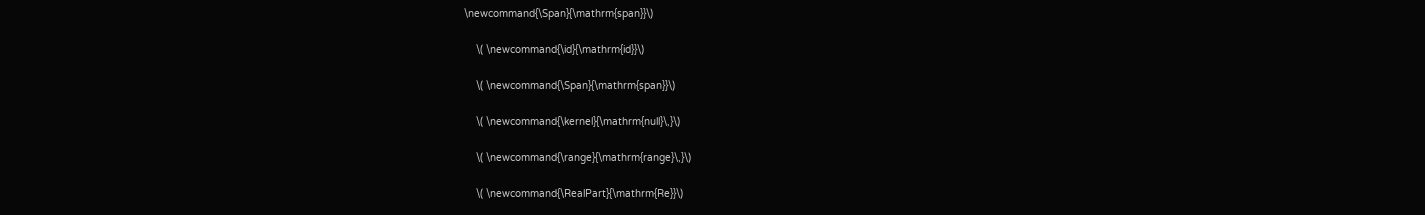\newcommand{\Span}{\mathrm{span}}\)

    \( \newcommand{\id}{\mathrm{id}}\)

    \( \newcommand{\Span}{\mathrm{span}}\)

    \( \newcommand{\kernel}{\mathrm{null}\,}\)

    \( \newcommand{\range}{\mathrm{range}\,}\)

    \( \newcommand{\RealPart}{\mathrm{Re}}\)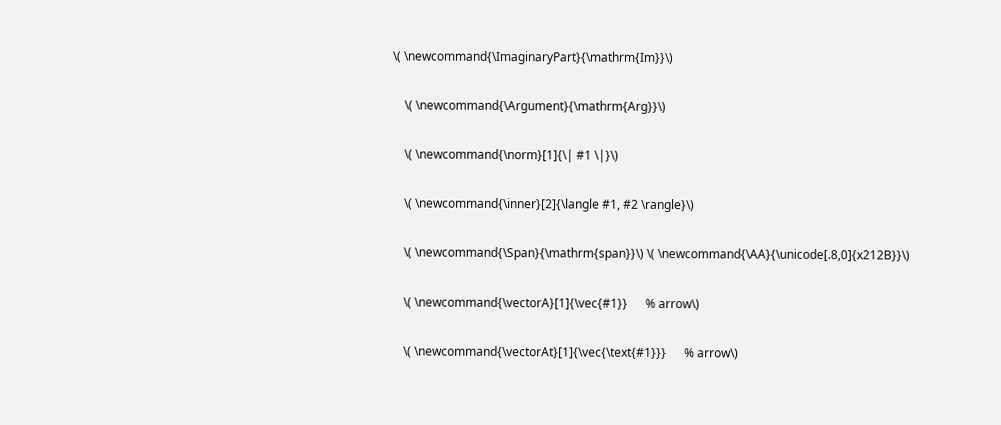\( \newcommand{\ImaginaryPart}{\mathrm{Im}}\)

    \( \newcommand{\Argument}{\mathrm{Arg}}\)

    \( \newcommand{\norm}[1]{\| #1 \|}\)

    \( \newcommand{\inner}[2]{\langle #1, #2 \rangle}\)

    \( \newcommand{\Span}{\mathrm{span}}\) \( \newcommand{\AA}{\unicode[.8,0]{x212B}}\)

    \( \newcommand{\vectorA}[1]{\vec{#1}}      % arrow\)

    \( \newcommand{\vectorAt}[1]{\vec{\text{#1}}}      % arrow\)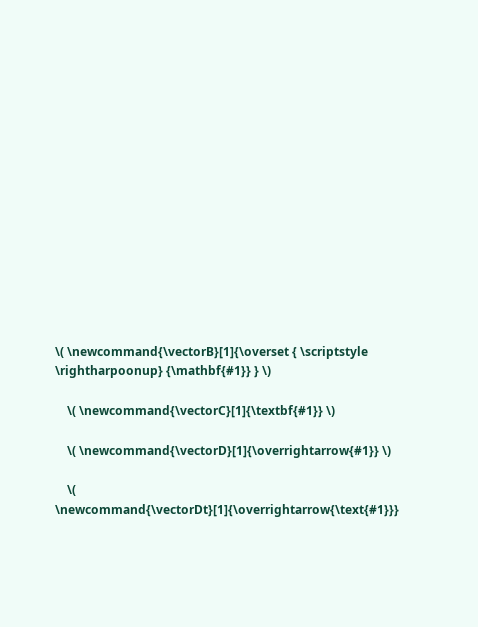\( \newcommand{\vectorB}[1]{\overset { \scriptstyle \rightharpoonup} {\mathbf{#1}} } \)

    \( \newcommand{\vectorC}[1]{\textbf{#1}} \)

    \( \newcommand{\vectorD}[1]{\overrightarrow{#1}} \)

    \( \newcommand{\vectorDt}[1]{\overrightarrow{\text{#1}}}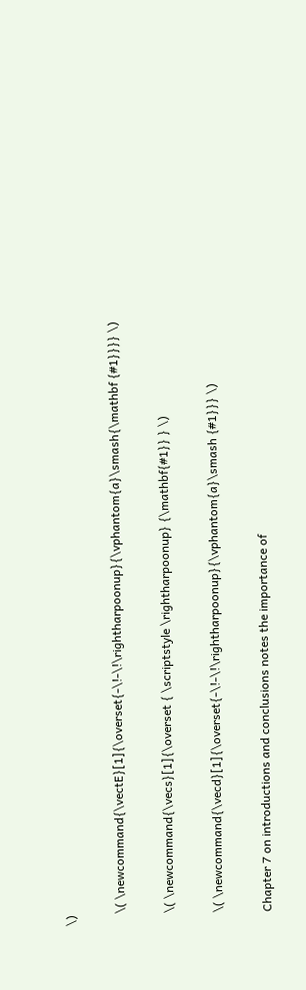\)

    \( \newcommand{\vectE}[1]{\overset{-\!-\!\rightharpoonup}{\vphantom{a}\smash{\mathbf {#1}}}} \)

    \( \newcommand{\vecs}[1]{\overset { \scriptstyle \rightharpoonup} {\mathbf{#1}} } \)

    \( \newcommand{\vecd}[1]{\overset{-\!-\!\rightharpoonup}{\vphantom{a}\smash {#1}}} \)

    Chapter 7 on introductions and conclusions notes the importance of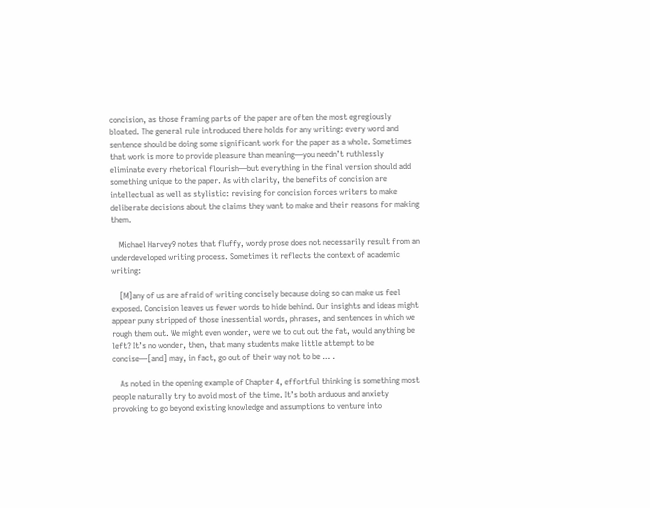concision, as those framing parts of the paper are often the most egregiously bloated. The general rule introduced there holds for any writing: every word and sentence should be doing some significant work for the paper as a whole. Sometimes that work is more to provide pleasure than meaning—you needn’t ruthlessly eliminate every rhetorical flourish—but everything in the final version should add something unique to the paper. As with clarity, the benefits of concision are intellectual as well as stylistic: revising for concision forces writers to make deliberate decisions about the claims they want to make and their reasons for making them.

    Michael Harvey9 notes that fluffy, wordy prose does not necessarily result from an underdeveloped writing process. Sometimes it reflects the context of academic writing:

    [M]any of us are afraid of writing concisely because doing so can make us feel exposed. Concision leaves us fewer words to hide behind. Our insights and ideas might appear puny stripped of those inessential words, phrases, and sentences in which we rough them out. We might even wonder, were we to cut out the fat, would anything be left? It’s no wonder, then, that many students make little attempt to be concise—[and] may, in fact, go out of their way not to be … .

    As noted in the opening example of Chapter 4, effortful thinking is something most people naturally try to avoid most of the time. It’s both arduous and anxiety provoking to go beyond existing knowledge and assumptions to venture into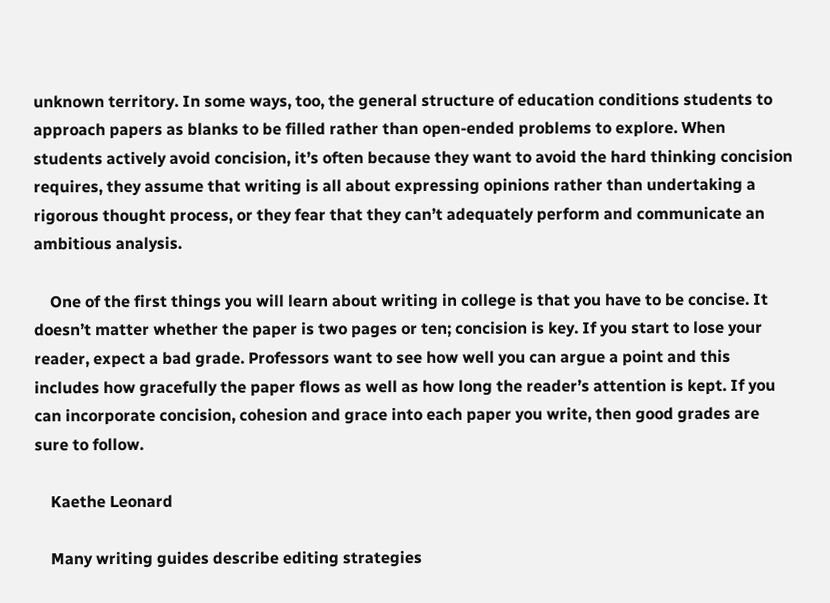unknown territory. In some ways, too, the general structure of education conditions students to approach papers as blanks to be filled rather than open-ended problems to explore. When students actively avoid concision, it’s often because they want to avoid the hard thinking concision requires, they assume that writing is all about expressing opinions rather than undertaking a rigorous thought process, or they fear that they can’t adequately perform and communicate an ambitious analysis.

    One of the first things you will learn about writing in college is that you have to be concise. It doesn’t matter whether the paper is two pages or ten; concision is key. If you start to lose your reader, expect a bad grade. Professors want to see how well you can argue a point and this includes how gracefully the paper flows as well as how long the reader’s attention is kept. If you can incorporate concision, cohesion and grace into each paper you write, then good grades are sure to follow.

    Kaethe Leonard

    Many writing guides describe editing strategies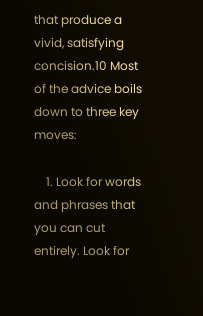that produce a vivid, satisfying concision.10 Most of the advice boils down to three key moves:

    1. Look for words and phrases that you can cut entirely. Look for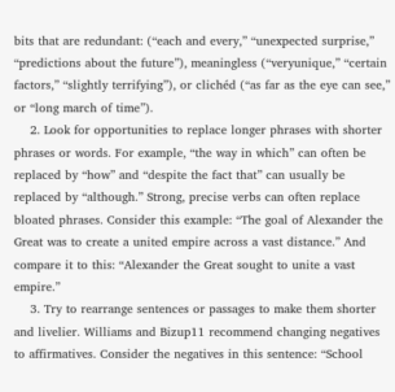bits that are redundant: (“each and every,” “unexpected surprise,” “predictions about the future”), meaningless (“veryunique,” “certain factors,” “slightly terrifying”), or clichéd (“as far as the eye can see,” or “long march of time”).
    2. Look for opportunities to replace longer phrases with shorter phrases or words. For example, “the way in which” can often be replaced by “how” and “despite the fact that” can usually be replaced by “although.” Strong, precise verbs can often replace bloated phrases. Consider this example: “The goal of Alexander the Great was to create a united empire across a vast distance.” And compare it to this: “Alexander the Great sought to unite a vast empire.”
    3. Try to rearrange sentences or passages to make them shorter and livelier. Williams and Bizup11 recommend changing negatives to affirmatives. Consider the negatives in this sentence: “School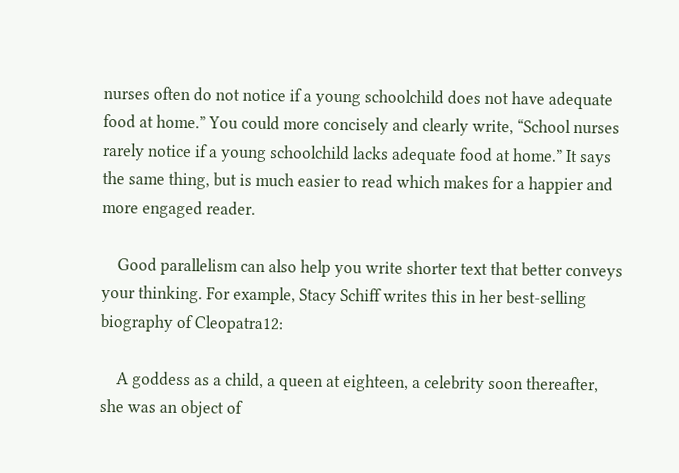nurses often do not notice if a young schoolchild does not have adequate food at home.” You could more concisely and clearly write, “School nurses rarely notice if a young schoolchild lacks adequate food at home.” It says the same thing, but is much easier to read which makes for a happier and more engaged reader.

    Good parallelism can also help you write shorter text that better conveys your thinking. For example, Stacy Schiff writes this in her best-selling biography of Cleopatra12:

    A goddess as a child, a queen at eighteen, a celebrity soon thereafter, she was an object of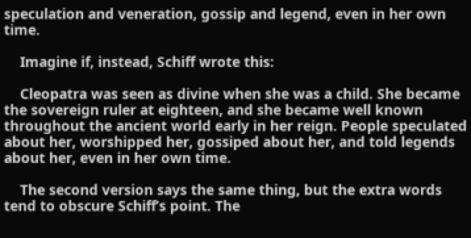speculation and veneration, gossip and legend, even in her own time.

    Imagine if, instead, Schiff wrote this:

    Cleopatra was seen as divine when she was a child. She became the sovereign ruler at eighteen, and she became well known throughout the ancient world early in her reign. People speculated about her, worshipped her, gossiped about her, and told legends about her, even in her own time.

    The second version says the same thing, but the extra words tend to obscure Schiff’s point. The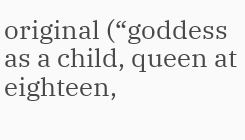original (“goddess as a child, queen at eighteen,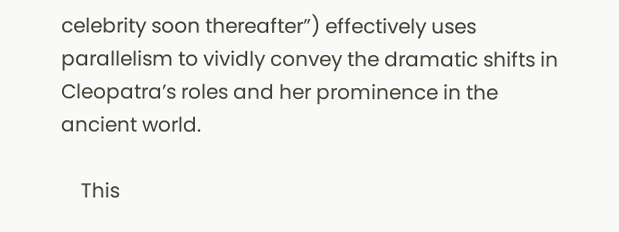celebrity soon thereafter”) effectively uses parallelism to vividly convey the dramatic shifts in Cleopatra’s roles and her prominence in the ancient world.

    This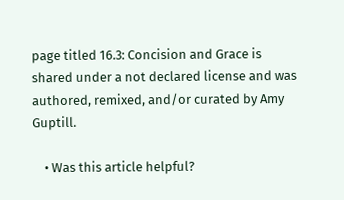page titled 16.3: Concision and Grace is shared under a not declared license and was authored, remixed, and/or curated by Amy Guptill.

    • Was this article helpful?